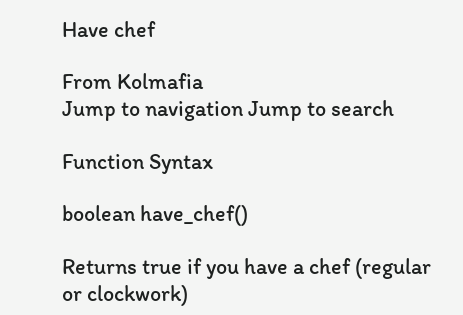Have chef

From Kolmafia
Jump to navigation Jump to search

Function Syntax

boolean have_chef()

Returns true if you have a chef (regular or clockwork)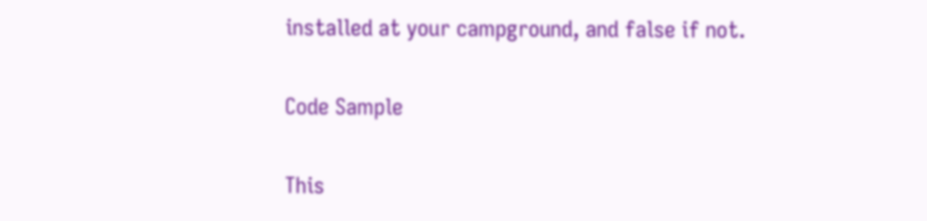installed at your campground, and false if not.

Code Sample

This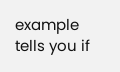example tells you if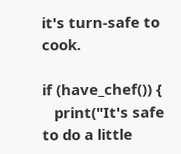it's turn-safe to cook.

if (have_chef()) {
   print("It's safe to do a little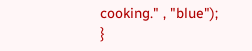cooking." , "blue");
}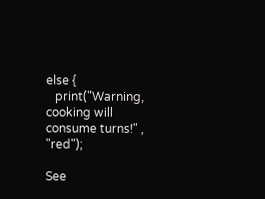else {
   print("Warning, cooking will consume turns!" , "red");

See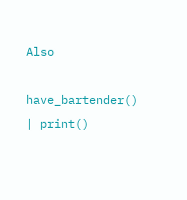Also

have_bartender() | print()